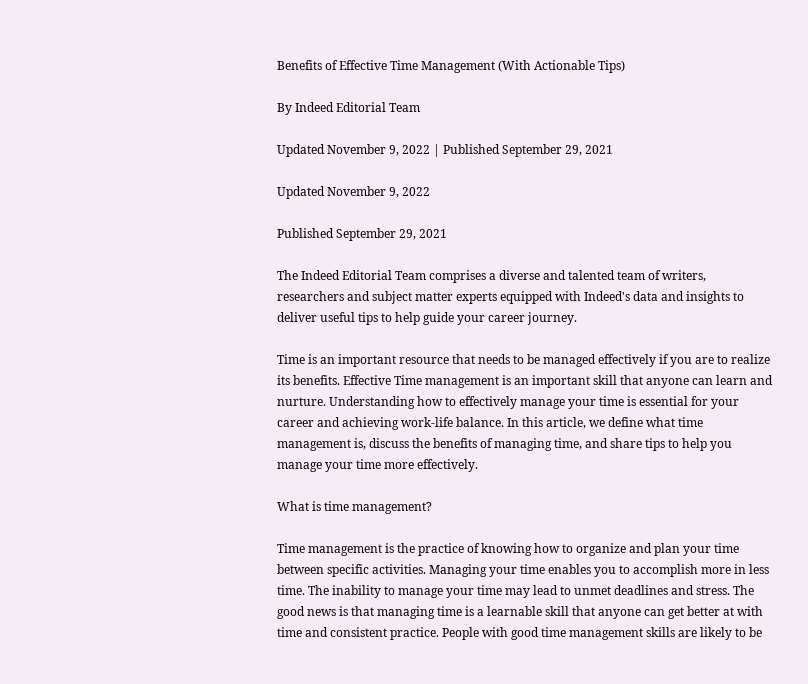Benefits of Effective Time Management (With Actionable Tips)

By Indeed Editorial Team

Updated November 9, 2022 | Published September 29, 2021

Updated November 9, 2022

Published September 29, 2021

The Indeed Editorial Team comprises a diverse and talented team of writers, researchers and subject matter experts equipped with Indeed's data and insights to deliver useful tips to help guide your career journey.

Time is an important resource that needs to be managed effectively if you are to realize its benefits. Effective Time management is an important skill that anyone can learn and nurture. Understanding how to effectively manage your time is essential for your career and achieving work-life balance. In this article, we define what time management is, discuss the benefits of managing time, and share tips to help you manage your time more effectively.

What is time management?

Time management is the practice of knowing how to organize and plan your time between specific activities. Managing your time enables you to accomplish more in less time. The inability to manage your time may lead to unmet deadlines and stress. The good news is that managing time is a learnable skill that anyone can get better at with time and consistent practice. People with good time management skills are likely to be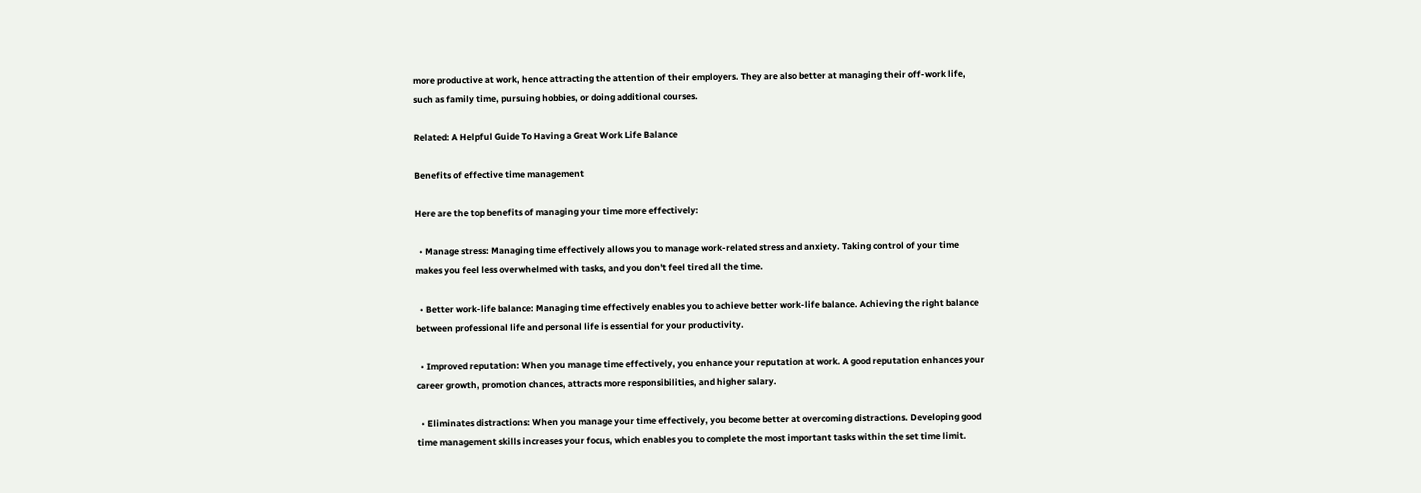more productive at work, hence attracting the attention of their employers. They are also better at managing their off-work life, such as family time, pursuing hobbies, or doing additional courses.

Related: A Helpful Guide To Having a Great Work Life Balance

Benefits of effective time management

Here are the top benefits of managing your time more effectively:

  • Manage stress: Managing time effectively allows you to manage work-related stress and anxiety. Taking control of your time makes you feel less overwhelmed with tasks, and you don't feel tired all the time.

  • Better work-life balance: Managing time effectively enables you to achieve better work-life balance. Achieving the right balance between professional life and personal life is essential for your productivity.

  • Improved reputation: When you manage time effectively, you enhance your reputation at work. A good reputation enhances your career growth, promotion chances, attracts more responsibilities, and higher salary.

  • Eliminates distractions: When you manage your time effectively, you become better at overcoming distractions. Developing good time management skills increases your focus, which enables you to complete the most important tasks within the set time limit.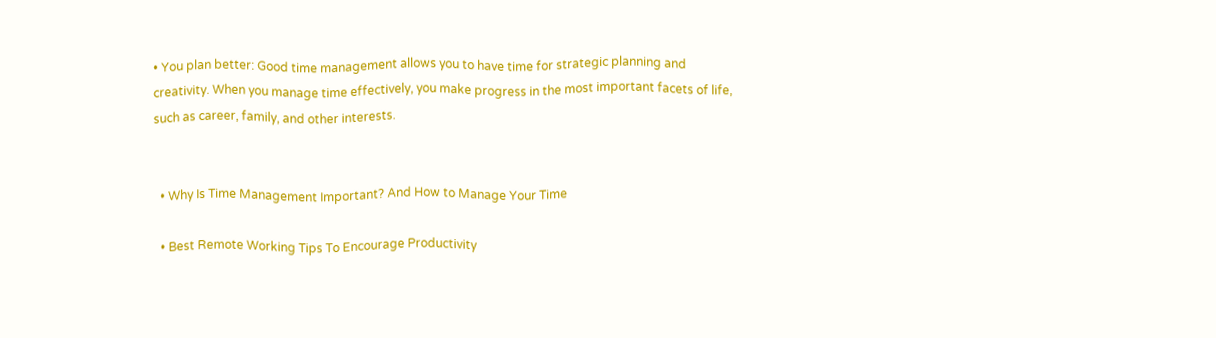• You plan better: Good time management allows you to have time for strategic planning and creativity. When you manage time effectively, you make progress in the most important facets of life, such as career, family, and other interests.


  • Why Is Time Management Important? And How to Manage Your Time

  • Best Remote Working Tips To Encourage Productivity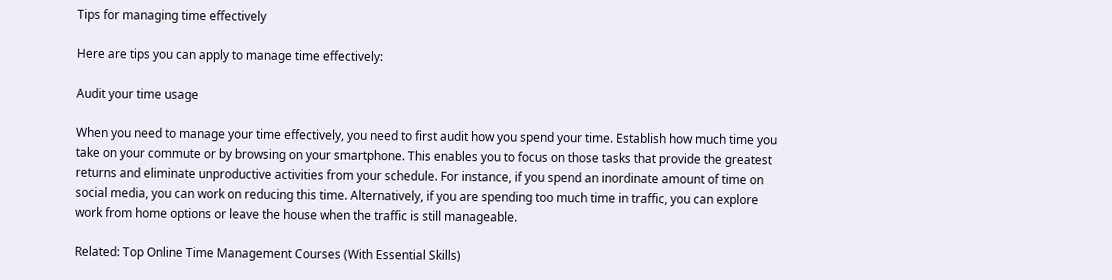Tips for managing time effectively

Here are tips you can apply to manage time effectively:

Audit your time usage

When you need to manage your time effectively, you need to first audit how you spend your time. Establish how much time you take on your commute or by browsing on your smartphone. This enables you to focus on those tasks that provide the greatest returns and eliminate unproductive activities from your schedule. For instance, if you spend an inordinate amount of time on social media, you can work on reducing this time. Alternatively, if you are spending too much time in traffic, you can explore work from home options or leave the house when the traffic is still manageable.

Related: Top Online Time Management Courses (With Essential Skills)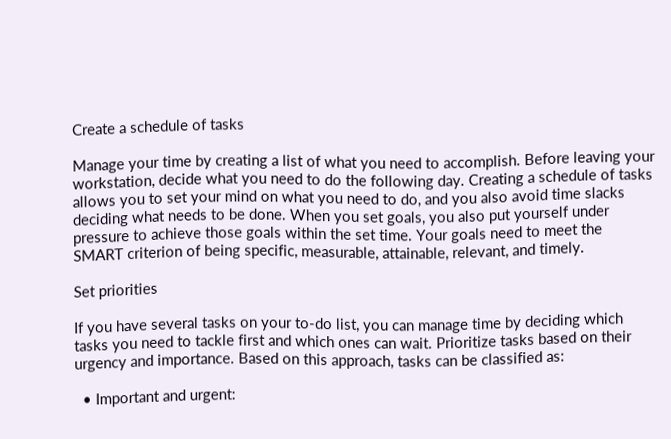Create a schedule of tasks

Manage your time by creating a list of what you need to accomplish. Before leaving your workstation, decide what you need to do the following day. Creating a schedule of tasks allows you to set your mind on what you need to do, and you also avoid time slacks deciding what needs to be done. When you set goals, you also put yourself under pressure to achieve those goals within the set time. Your goals need to meet the SMART criterion of being specific, measurable, attainable, relevant, and timely.

Set priorities

If you have several tasks on your to-do list, you can manage time by deciding which tasks you need to tackle first and which ones can wait. Prioritize tasks based on their urgency and importance. Based on this approach, tasks can be classified as:

  • Important and urgent: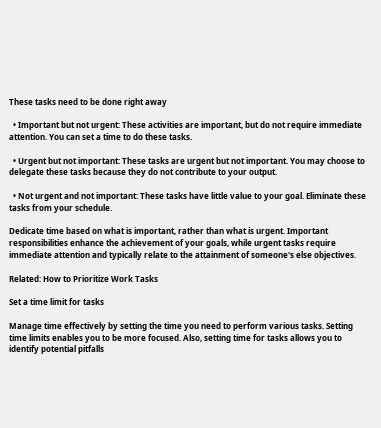These tasks need to be done right away

  • Important but not urgent: These activities are important, but do not require immediate attention. You can set a time to do these tasks.

  • Urgent but not important: These tasks are urgent but not important. You may choose to delegate these tasks because they do not contribute to your output.

  • Not urgent and not important: These tasks have little value to your goal. Eliminate these tasks from your schedule.

Dedicate time based on what is important, rather than what is urgent. Important responsibilities enhance the achievement of your goals, while urgent tasks require immediate attention and typically relate to the attainment of someone's else objectives.

Related: How to Prioritize Work Tasks

Set a time limit for tasks

Manage time effectively by setting the time you need to perform various tasks. Setting time limits enables you to be more focused. Also, setting time for tasks allows you to identify potential pitfalls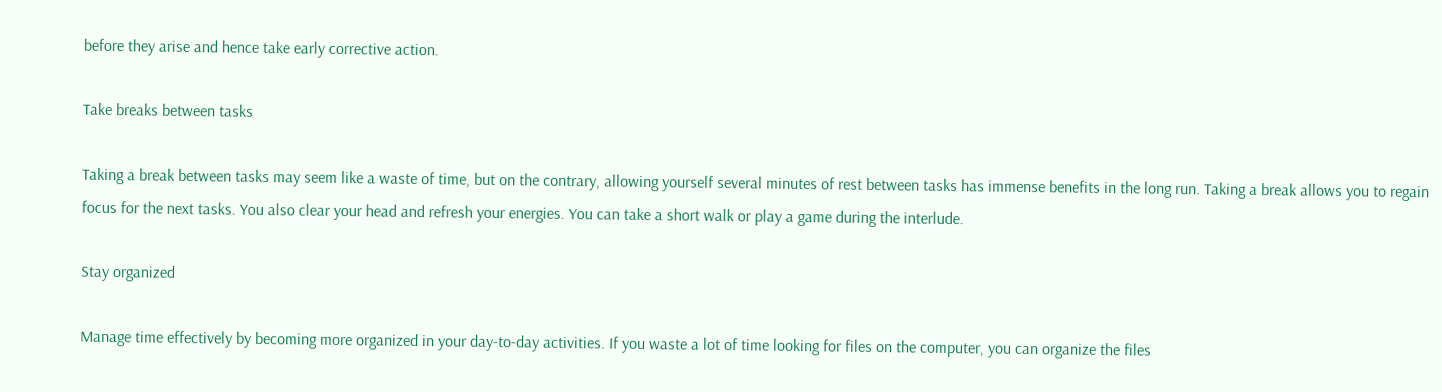before they arise and hence take early corrective action.

Take breaks between tasks

Taking a break between tasks may seem like a waste of time, but on the contrary, allowing yourself several minutes of rest between tasks has immense benefits in the long run. Taking a break allows you to regain focus for the next tasks. You also clear your head and refresh your energies. You can take a short walk or play a game during the interlude.

Stay organized

Manage time effectively by becoming more organized in your day-to-day activities. If you waste a lot of time looking for files on the computer, you can organize the files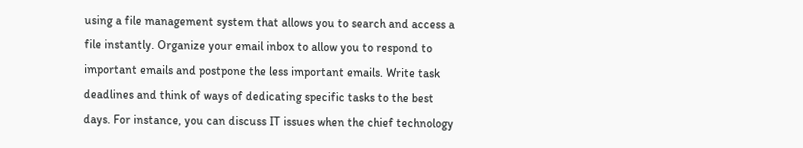using a file management system that allows you to search and access a file instantly. Organize your email inbox to allow you to respond to important emails and postpone the less important emails. Write task deadlines and think of ways of dedicating specific tasks to the best days. For instance, you can discuss IT issues when the chief technology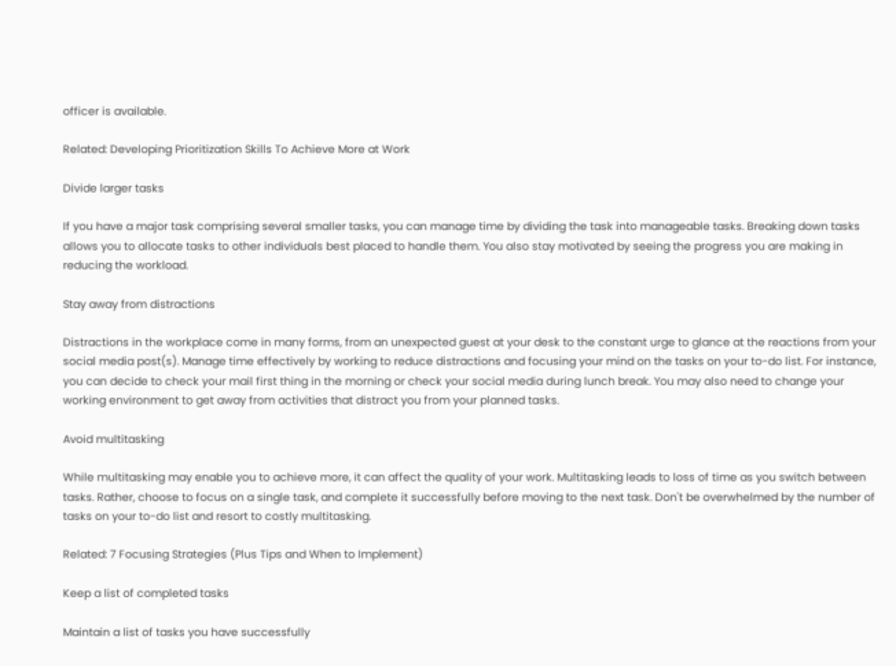officer is available.

Related: Developing Prioritization Skills To Achieve More at Work

Divide larger tasks

If you have a major task comprising several smaller tasks, you can manage time by dividing the task into manageable tasks. Breaking down tasks allows you to allocate tasks to other individuals best placed to handle them. You also stay motivated by seeing the progress you are making in reducing the workload.

Stay away from distractions

Distractions in the workplace come in many forms, from an unexpected guest at your desk to the constant urge to glance at the reactions from your social media post(s). Manage time effectively by working to reduce distractions and focusing your mind on the tasks on your to-do list. For instance, you can decide to check your mail first thing in the morning or check your social media during lunch break. You may also need to change your working environment to get away from activities that distract you from your planned tasks.

Avoid multitasking

While multitasking may enable you to achieve more, it can affect the quality of your work. Multitasking leads to loss of time as you switch between tasks. Rather, choose to focus on a single task, and complete it successfully before moving to the next task. Don't be overwhelmed by the number of tasks on your to-do list and resort to costly multitasking.

Related: 7 Focusing Strategies (Plus Tips and When to Implement)

Keep a list of completed tasks

Maintain a list of tasks you have successfully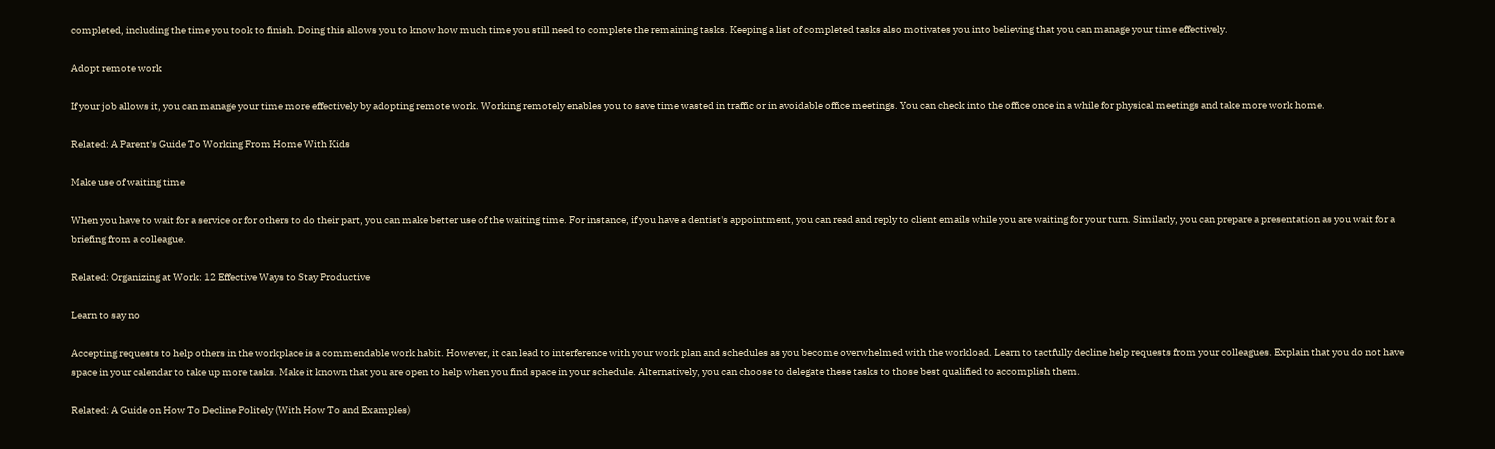completed, including the time you took to finish. Doing this allows you to know how much time you still need to complete the remaining tasks. Keeping a list of completed tasks also motivates you into believing that you can manage your time effectively.

Adopt remote work

If your job allows it, you can manage your time more effectively by adopting remote work. Working remotely enables you to save time wasted in traffic or in avoidable office meetings. You can check into the office once in a while for physical meetings and take more work home.

Related: A Parent's Guide To Working From Home With Kids

Make use of waiting time

When you have to wait for a service or for others to do their part, you can make better use of the waiting time. For instance, if you have a dentist's appointment, you can read and reply to client emails while you are waiting for your turn. Similarly, you can prepare a presentation as you wait for a briefing from a colleague.

Related: Organizing at Work: 12 Effective Ways to Stay Productive

Learn to say no

Accepting requests to help others in the workplace is a commendable work habit. However, it can lead to interference with your work plan and schedules as you become overwhelmed with the workload. Learn to tactfully decline help requests from your colleagues. Explain that you do not have space in your calendar to take up more tasks. Make it known that you are open to help when you find space in your schedule. Alternatively, you can choose to delegate these tasks to those best qualified to accomplish them.

Related: A Guide on How To Decline Politely (With How To and Examples)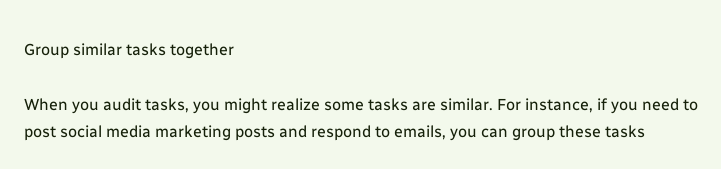Group similar tasks together

When you audit tasks, you might realize some tasks are similar. For instance, if you need to post social media marketing posts and respond to emails, you can group these tasks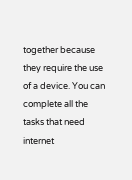together because they require the use of a device. You can complete all the tasks that need internet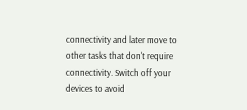connectivity and later move to other tasks that don't require connectivity. Switch off your devices to avoid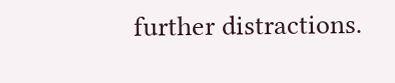further distractions.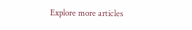Explore more articles